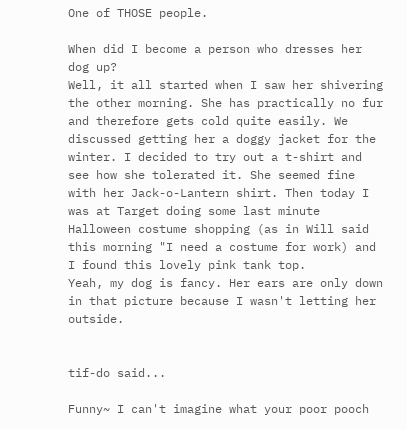One of THOSE people.

When did I become a person who dresses her dog up?
Well, it all started when I saw her shivering the other morning. She has practically no fur and therefore gets cold quite easily. We discussed getting her a doggy jacket for the winter. I decided to try out a t-shirt and see how she tolerated it. She seemed fine with her Jack-o-Lantern shirt. Then today I was at Target doing some last minute Halloween costume shopping (as in Will said this morning "I need a costume for work) and I found this lovely pink tank top.
Yeah, my dog is fancy. Her ears are only down in that picture because I wasn't letting her outside.


tif-do said...

Funny~ I can't imagine what your poor pooch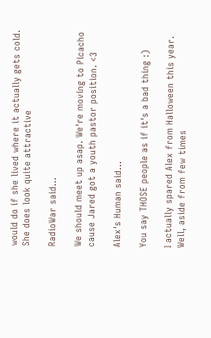would do if she lived where it actually gets cold. She does look quite attractive

RadioWar said...

We should meet up asap. We're moving to Picacho cause Jared got a youth pastor position. <3

Alex's Human said...

You say THOSE people as if it's a bad thing :)

I actually spared Alex from Halloween this year. Well, aside from few times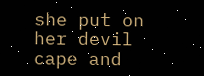she put on her devil cape and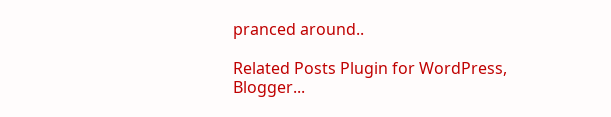pranced around..

Related Posts Plugin for WordPress, Blogger...